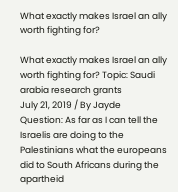What exactly makes Israel an ally worth fighting for?

What exactly makes Israel an ally worth fighting for? Topic: Saudi arabia research grants
July 21, 2019 / By Jayde
Question: As far as I can tell the Israelis are doing to the Palestinians what the europeans did to South Africans during the apartheid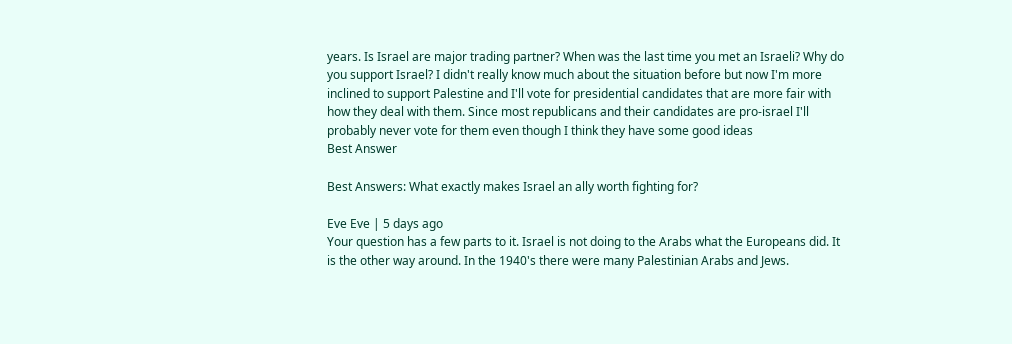years. Is Israel are major trading partner? When was the last time you met an Israeli? Why do you support Israel? I didn't really know much about the situation before but now I'm more inclined to support Palestine and I'll vote for presidential candidates that are more fair with how they deal with them. Since most republicans and their candidates are pro-israel I'll probably never vote for them even though I think they have some good ideas
Best Answer

Best Answers: What exactly makes Israel an ally worth fighting for?

Eve Eve | 5 days ago
Your question has a few parts to it. Israel is not doing to the Arabs what the Europeans did. It is the other way around. In the 1940's there were many Palestinian Arabs and Jews.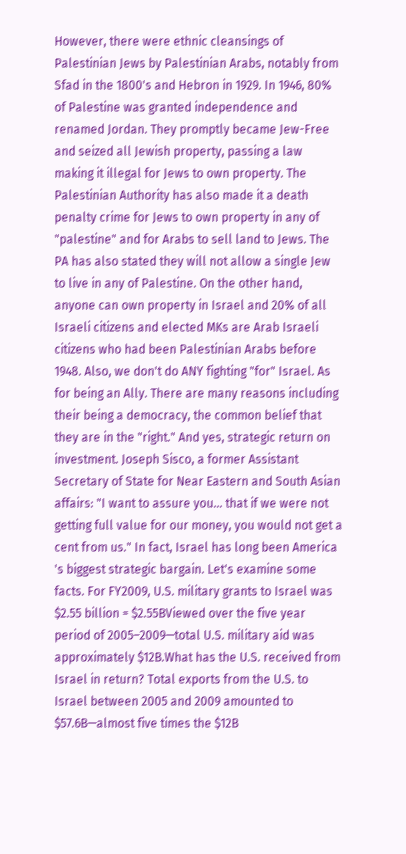However, there were ethnic cleansings of Palestinian Jews by Palestinian Arabs, notably from Sfad in the 1800's and Hebron in 1929. In 1946, 80% of Palestine was granted independence and renamed Jordan. They promptly became Jew-Free and seized all Jewish property, passing a law making it illegal for Jews to own property. The Palestinian Authority has also made it a death penalty crime for Jews to own property in any of "palestine" and for Arabs to sell land to Jews. The PA has also stated they will not allow a single Jew to live in any of Palestine. On the other hand, anyone can own property in Israel and 20% of all Israeli citizens and elected MKs are Arab Israeli citizens who had been Palestinian Arabs before 1948. Also, we don't do ANY fighting "for" Israel. As for being an Ally. There are many reasons including their being a democracy, the common belief that they are in the "right." And yes, strategic return on investment. Joseph Sisco, a former Assistant Secretary of State for Near Eastern and South Asian affairs: "I want to assure you… that if we were not getting full value for our money, you would not get a cent from us." In fact, Israel has long been America 's biggest strategic bargain. Let's examine some facts. For FY2009, U.S. military grants to Israel was $2.55 billion = $2.55BViewed over the five year period of 2005–2009—total U.S. military aid was approximately $12B.What has the U.S. received from Israel in return? Total exports from the U.S. to Israel between 2005 and 2009 amounted to $57.6B—almost five times the $12B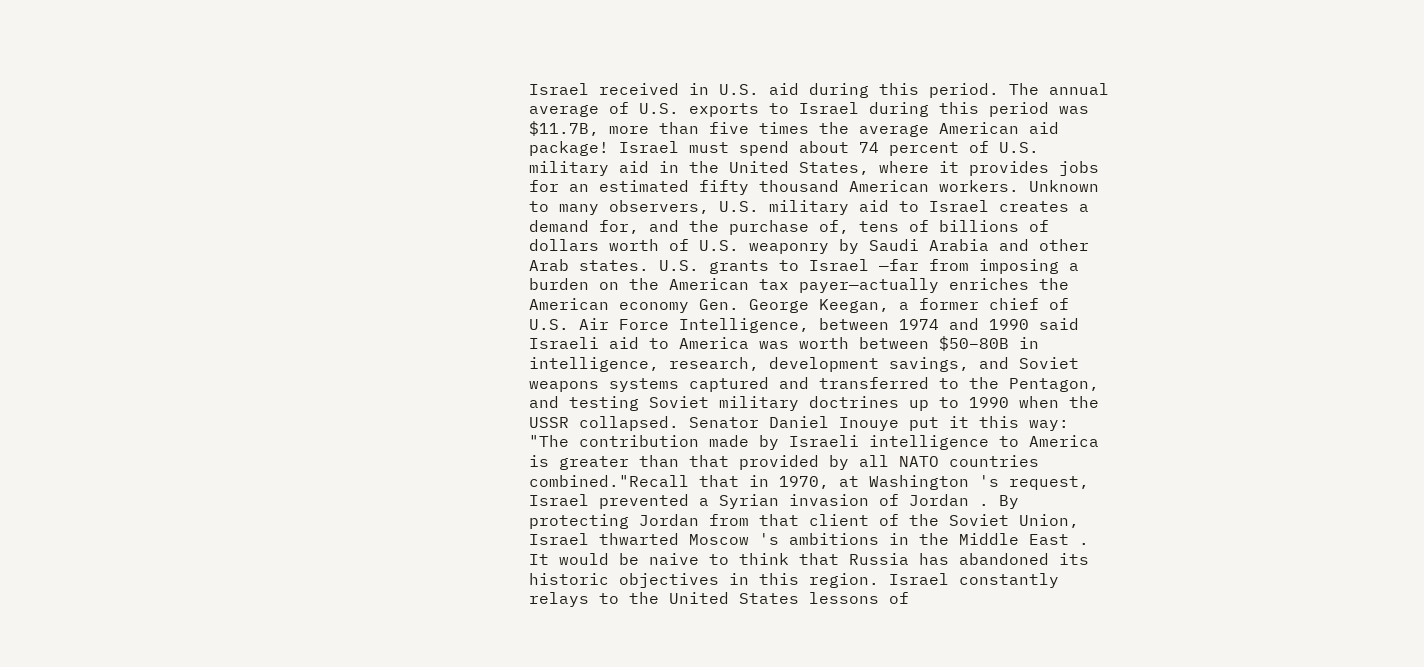Israel received in U.S. aid during this period. The annual average of U.S. exports to Israel during this period was $11.7B, more than five times the average American aid package! Israel must spend about 74 percent of U.S. military aid in the United States, where it provides jobs for an estimated fifty thousand American workers. Unknown to many observers, U.S. military aid to Israel creates a demand for, and the purchase of, tens of billions of dollars worth of U.S. weaponry by Saudi Arabia and other Arab states. U.S. grants to Israel —far from imposing a burden on the American tax payer—actually enriches the American economy Gen. George Keegan, a former chief of U.S. Air Force Intelligence, between 1974 and 1990 said Israeli aid to America was worth between $50–80B in intelligence, research, development savings, and Soviet weapons systems captured and transferred to the Pentagon, and testing Soviet military doctrines up to 1990 when the USSR collapsed. Senator Daniel Inouye put it this way: "The contribution made by Israeli intelligence to America is greater than that provided by all NATO countries combined."Recall that in 1970, at Washington 's request, Israel prevented a Syrian invasion of Jordan . By protecting Jordan from that client of the Soviet Union, Israel thwarted Moscow 's ambitions in the Middle East . It would be naive to think that Russia has abandoned its historic objectives in this region. Israel constantly relays to the United States lessons of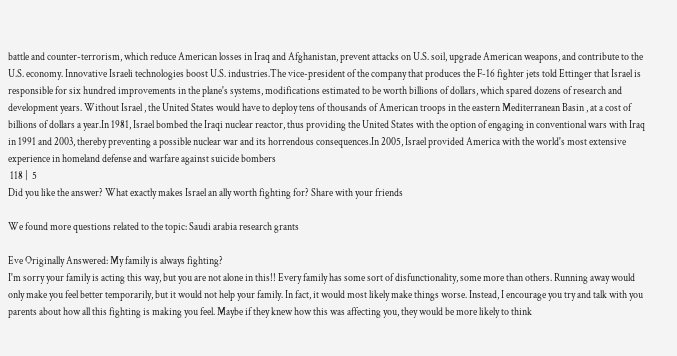battle and counter-terrorism, which reduce American losses in Iraq and Afghanistan, prevent attacks on U.S. soil, upgrade American weapons, and contribute to the U.S. economy. Innovative Israeli technologies boost U.S. industries.The vice-president of the company that produces the F-16 fighter jets told Ettinger that Israel is responsible for six hundred improvements in the plane's systems, modifications estimated to be worth billions of dollars, which spared dozens of research and development years. Without Israel , the United States would have to deploy tens of thousands of American troops in the eastern Mediterranean Basin , at a cost of billions of dollars a year.In 1981, Israel bombed the Iraqi nuclear reactor, thus providing the United States with the option of engaging in conventional wars with Iraq in 1991 and 2003, thereby preventing a possible nuclear war and its horrendous consequences.In 2005, Israel provided America with the world's most extensive experience in homeland defense and warfare against suicide bombers
 118 |  5
Did you like the answer? What exactly makes Israel an ally worth fighting for? Share with your friends

We found more questions related to the topic: Saudi arabia research grants

Eve Originally Answered: My family is always fighting?
I'm sorry your family is acting this way, but you are not alone in this!! Every family has some sort of disfunctionality, some more than others. Running away would only make you feel better temporarily, but it would not help your family. In fact, it would most likely make things worse. Instead, I encourage you try and talk with you parents about how all this fighting is making you feel. Maybe if they knew how this was affecting you, they would be more likely to think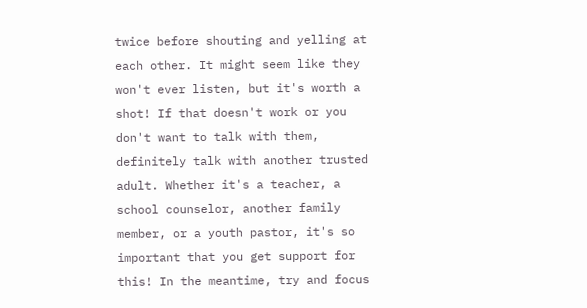twice before shouting and yelling at each other. It might seem like they won't ever listen, but it's worth a shot! If that doesn't work or you don't want to talk with them, definitely talk with another trusted adult. Whether it's a teacher, a school counselor, another family member, or a youth pastor, it's so important that you get support for this! In the meantime, try and focus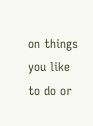on things you like to do or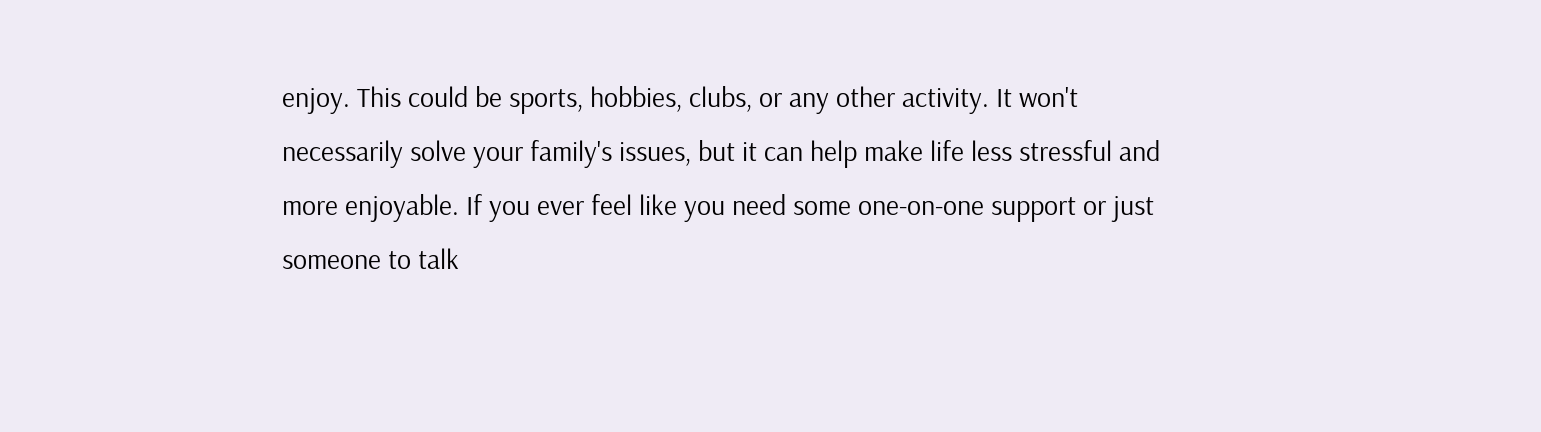enjoy. This could be sports, hobbies, clubs, or any other activity. It won't necessarily solve your family's issues, but it can help make life less stressful and more enjoyable. If you ever feel like you need some one-on-one support or just someone to talk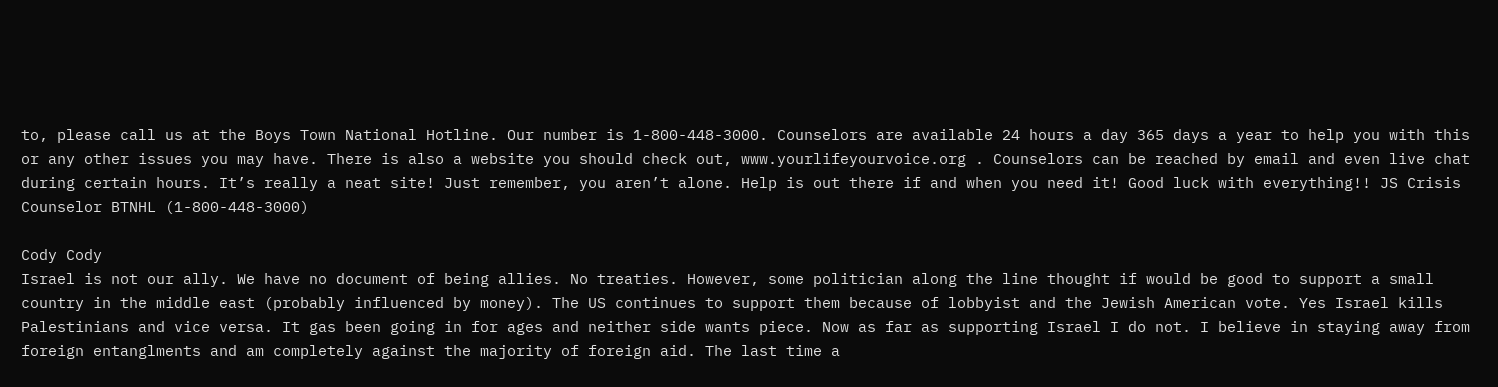to, please call us at the Boys Town National Hotline. Our number is 1-800-448-3000. Counselors are available 24 hours a day 365 days a year to help you with this or any other issues you may have. There is also a website you should check out, www.yourlifeyourvoice.org . Counselors can be reached by email and even live chat during certain hours. It’s really a neat site! Just remember, you aren’t alone. Help is out there if and when you need it! Good luck with everything!! JS Crisis Counselor BTNHL (1-800-448-3000)

Cody Cody
Israel is not our ally. We have no document of being allies. No treaties. However, some politician along the line thought if would be good to support a small country in the middle east (probably influenced by money). The US continues to support them because of lobbyist and the Jewish American vote. Yes Israel kills Palestinians and vice versa. It gas been going in for ages and neither side wants piece. Now as far as supporting Israel I do not. I believe in staying away from foreign entanglments and am completely against the majority of foreign aid. The last time a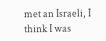met an Israeli, I think I was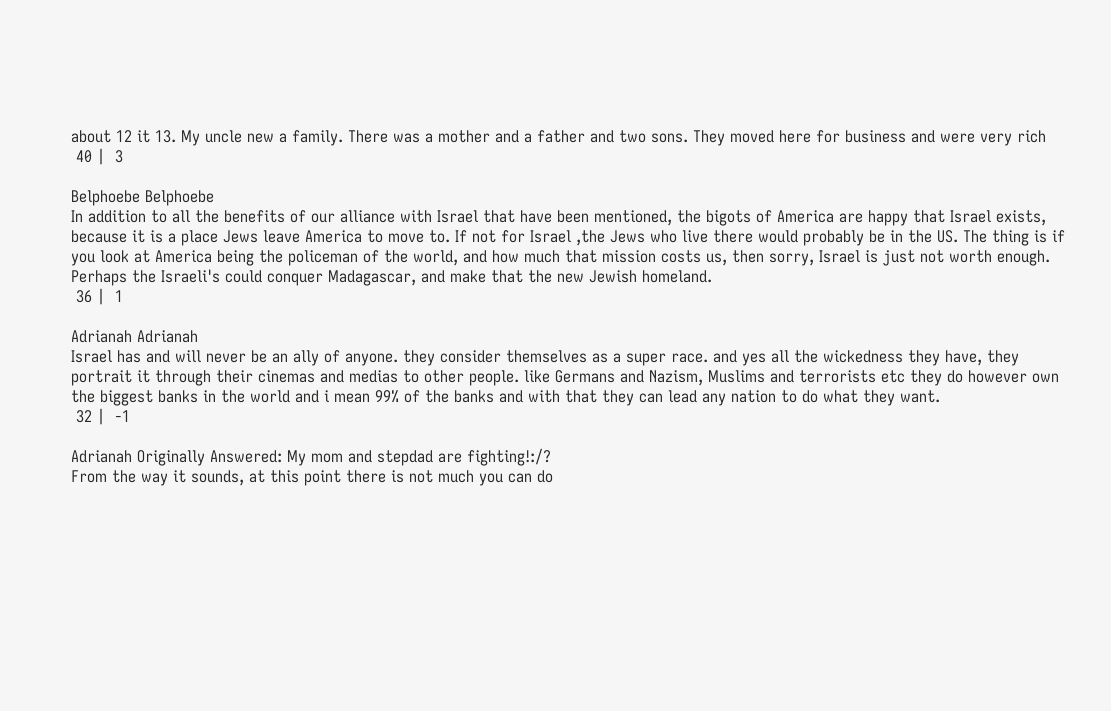about 12 it 13. My uncle new a family. There was a mother and a father and two sons. They moved here for business and were very rich
 40 |  3

Belphoebe Belphoebe
In addition to all the benefits of our alliance with Israel that have been mentioned, the bigots of America are happy that Israel exists, because it is a place Jews leave America to move to. If not for Israel ,the Jews who live there would probably be in the US. The thing is if you look at America being the policeman of the world, and how much that mission costs us, then sorry, Israel is just not worth enough. Perhaps the Israeli's could conquer Madagascar, and make that the new Jewish homeland.
 36 |  1

Adrianah Adrianah
Israel has and will never be an ally of anyone. they consider themselves as a super race. and yes all the wickedness they have, they portrait it through their cinemas and medias to other people. like Germans and Nazism, Muslims and terrorists etc they do however own the biggest banks in the world and i mean 99% of the banks and with that they can lead any nation to do what they want.
 32 |  -1

Adrianah Originally Answered: My mom and stepdad are fighting!:/?
From the way it sounds, at this point there is not much you can do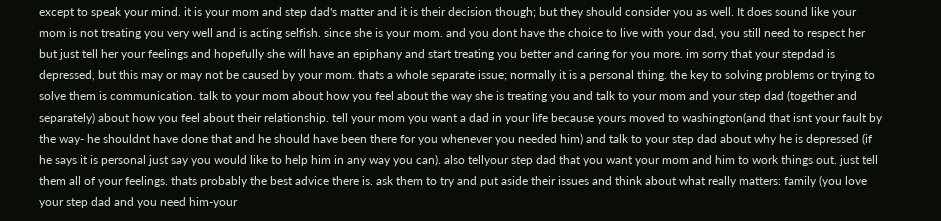except to speak your mind. it is your mom and step dad's matter and it is their decision though; but they should consider you as well. It does sound like your mom is not treating you very well and is acting selfish. since she is your mom. and you dont have the choice to live with your dad, you still need to respect her but just tell her your feelings and hopefully she will have an epiphany and start treating you better and caring for you more. im sorry that your stepdad is depressed, but this may or may not be caused by your mom. thats a whole separate issue; normally it is a personal thing. the key to solving problems or trying to solve them is communication. talk to your mom about how you feel about the way she is treating you and talk to your mom and your step dad (together and separately) about how you feel about their relationship. tell your mom you want a dad in your life because yours moved to washington(and that isnt your fault by the way- he shouldnt have done that and he should have been there for you whenever you needed him) and talk to your step dad about why he is depressed (if he says it is personal just say you would like to help him in any way you can). also tellyour step dad that you want your mom and him to work things out. just tell them all of your feelings. thats probably the best advice there is. ask them to try and put aside their issues and think about what really matters: family (you love your step dad and you need him-your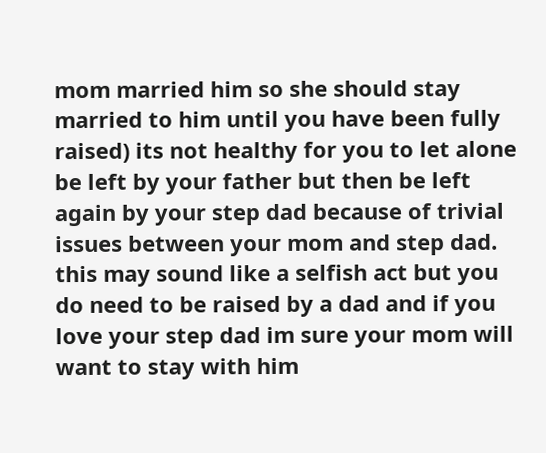mom married him so she should stay married to him until you have been fully raised) its not healthy for you to let alone be left by your father but then be left again by your step dad because of trivial issues between your mom and step dad. this may sound like a selfish act but you do need to be raised by a dad and if you love your step dad im sure your mom will want to stay with him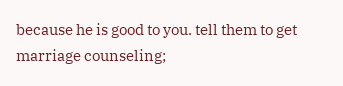because he is good to you. tell them to get marriage counseling;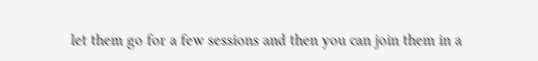let them go for a few sessions and then you can join them in a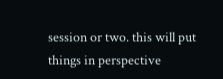session or two. this will put things in perspective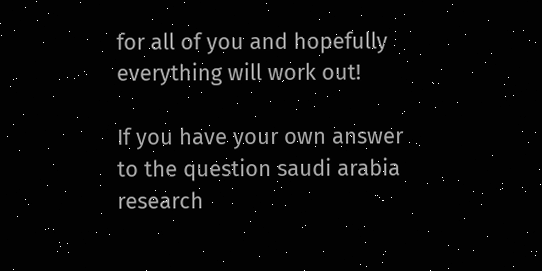for all of you and hopefully everything will work out!

If you have your own answer to the question saudi arabia research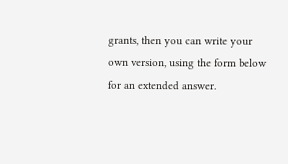grants, then you can write your own version, using the form below for an extended answer.